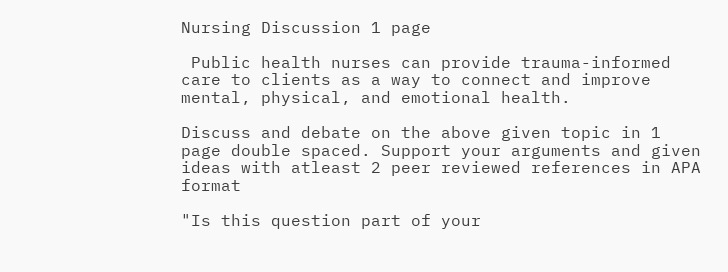Nursing Discussion 1 page

 Public health nurses can provide trauma-informed care to clients as a way to connect and improve mental, physical, and emotional health.

Discuss and debate on the above given topic in 1 page double spaced. Support your arguments and given ideas with atleast 2 peer reviewed references in APA format

"Is this question part of your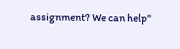assignment? We can help"